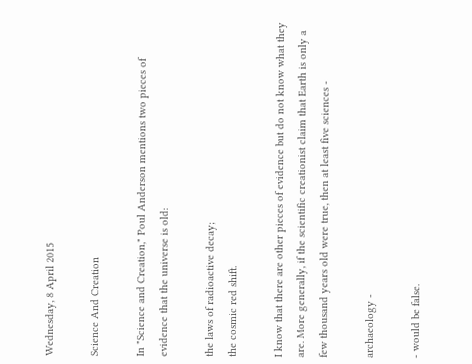Wednesday, 8 April 2015

Science And Creation

In "Science and Creation," Poul Anderson mentions two pieces of evidence that the universe is old:

the laws of radioactive decay;
the cosmic red shift.

I know that there are other pieces of evidence but do not know what they are. More generally, if the scientific creationist claim that Earth is only a few thousand years old were true, then at least five sciences -

archaeology -

- would be false.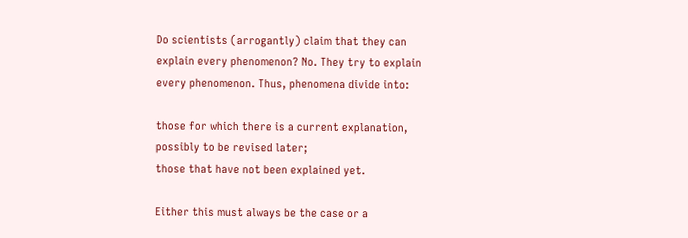Do scientists (arrogantly) claim that they can explain every phenomenon? No. They try to explain every phenomenon. Thus, phenomena divide into:

those for which there is a current explanation, possibly to be revised later;
those that have not been explained yet.

Either this must always be the case or a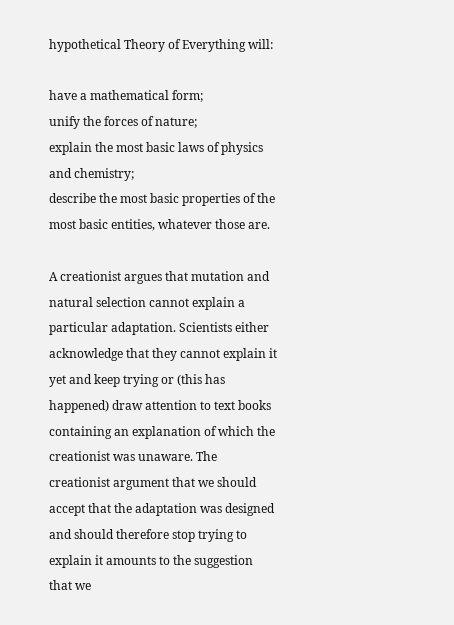hypothetical Theory of Everything will:

have a mathematical form;
unify the forces of nature;
explain the most basic laws of physics and chemistry;
describe the most basic properties of the most basic entities, whatever those are.

A creationist argues that mutation and natural selection cannot explain a particular adaptation. Scientists either acknowledge that they cannot explain it yet and keep trying or (this has happened) draw attention to text books containing an explanation of which the creationist was unaware. The creationist argument that we should accept that the adaptation was designed and should therefore stop trying to explain it amounts to the suggestion that we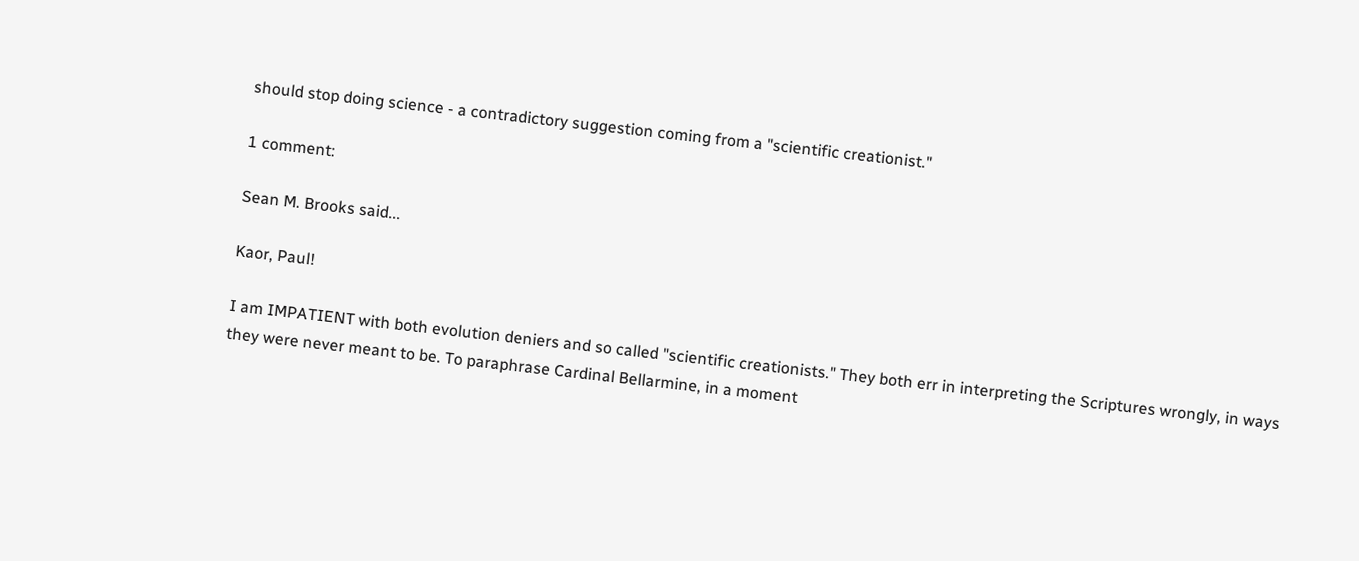should stop doing science - a contradictory suggestion coming from a "scientific creationist."

1 comment:

Sean M. Brooks said...

Kaor, Paul!

I am IMPATIENT with both evolution deniers and so called "scientific creationists." They both err in interpreting the Scriptures wrongly, in ways they were never meant to be. To paraphrase Cardinal Bellarmine, in a moment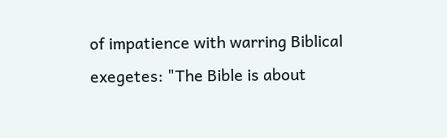of impatience with warring Biblical exegetes: "The Bible is about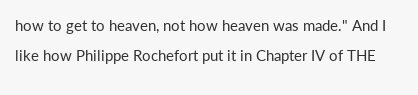how to get to heaven, not how heaven was made." And I like how Philippe Rochefort put it in Chapter IV of THE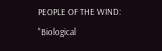PEOPLE OF THE WIND: "Biological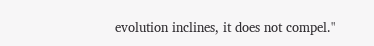evolution inclines, it does not compel."